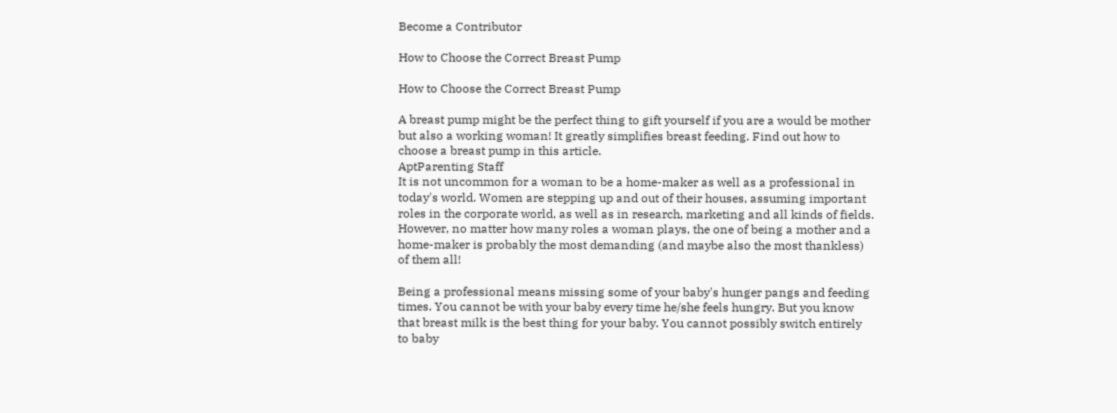Become a Contributor

How to Choose the Correct Breast Pump

How to Choose the Correct Breast Pump

A breast pump might be the perfect thing to gift yourself if you are a would be mother but also a working woman! It greatly simplifies breast feeding. Find out how to choose a breast pump in this article.
AptParenting Staff
It is not uncommon for a woman to be a home-maker as well as a professional in today's world. Women are stepping up and out of their houses, assuming important roles in the corporate world, as well as in research, marketing and all kinds of fields. However, no matter how many roles a woman plays, the one of being a mother and a home-maker is probably the most demanding (and maybe also the most thankless) of them all!

Being a professional means missing some of your baby's hunger pangs and feeding times. You cannot be with your baby every time he/she feels hungry. But you know that breast milk is the best thing for your baby. You cannot possibly switch entirely to baby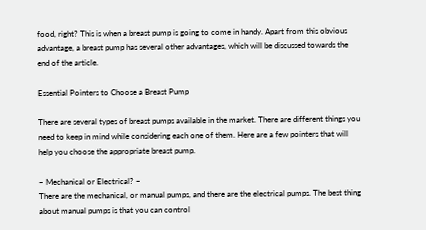food, right? This is when a breast pump is going to come in handy. Apart from this obvious advantage, a breast pump has several other advantages, which will be discussed towards the end of the article.

Essential Pointers to Choose a Breast Pump

There are several types of breast pumps available in the market. There are different things you need to keep in mind while considering each one of them. Here are a few pointers that will help you choose the appropriate breast pump.

~ Mechanical or Electrical? ~
There are the mechanical, or manual pumps, and there are the electrical pumps. The best thing about manual pumps is that you can control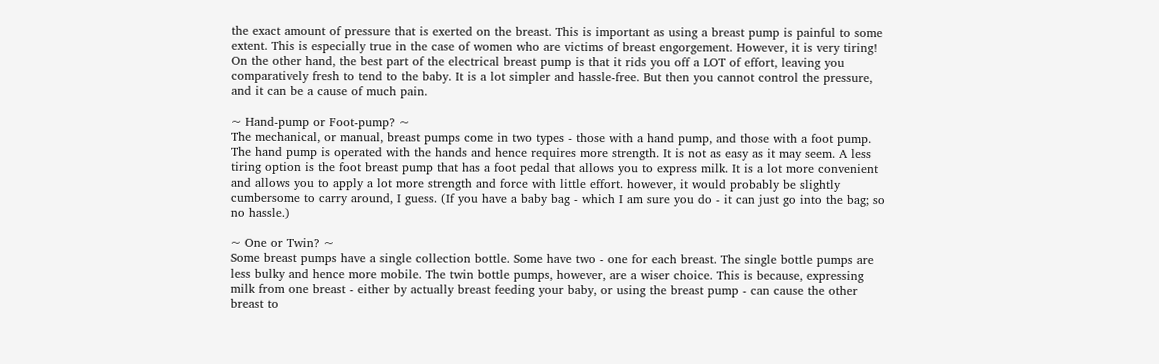the exact amount of pressure that is exerted on the breast. This is important as using a breast pump is painful to some extent. This is especially true in the case of women who are victims of breast engorgement. However, it is very tiring! On the other hand, the best part of the electrical breast pump is that it rids you off a LOT of effort, leaving you comparatively fresh to tend to the baby. It is a lot simpler and hassle-free. But then you cannot control the pressure, and it can be a cause of much pain.

~ Hand-pump or Foot-pump? ~
The mechanical, or manual, breast pumps come in two types - those with a hand pump, and those with a foot pump. The hand pump is operated with the hands and hence requires more strength. It is not as easy as it may seem. A less tiring option is the foot breast pump that has a foot pedal that allows you to express milk. It is a lot more convenient and allows you to apply a lot more strength and force with little effort. however, it would probably be slightly cumbersome to carry around, I guess. (If you have a baby bag - which I am sure you do - it can just go into the bag; so no hassle.)

~ One or Twin? ~
Some breast pumps have a single collection bottle. Some have two - one for each breast. The single bottle pumps are less bulky and hence more mobile. The twin bottle pumps, however, are a wiser choice. This is because, expressing milk from one breast - either by actually breast feeding your baby, or using the breast pump - can cause the other breast to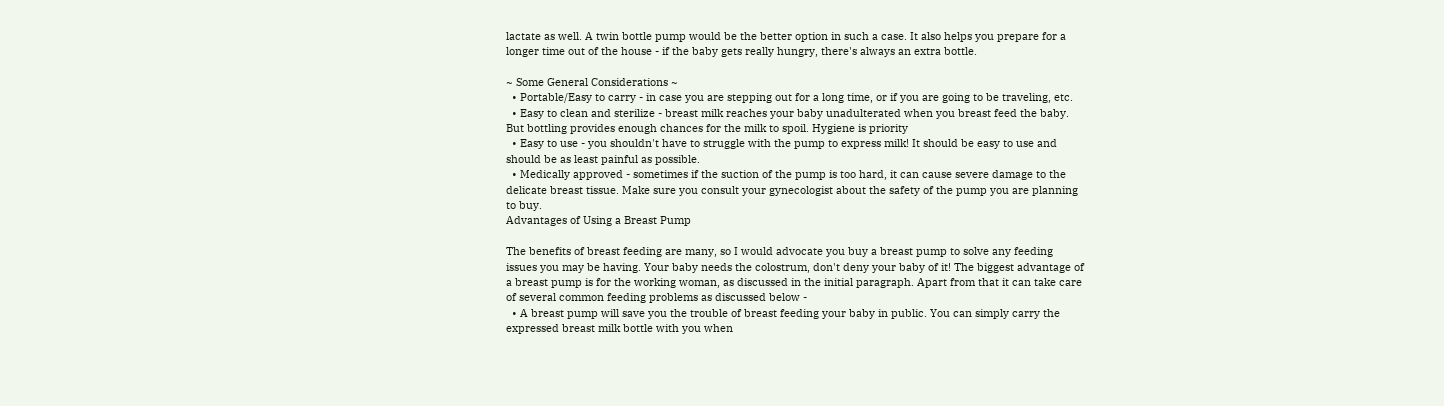lactate as well. A twin bottle pump would be the better option in such a case. It also helps you prepare for a longer time out of the house - if the baby gets really hungry, there's always an extra bottle.

~ Some General Considerations ~
  • Portable/Easy to carry - in case you are stepping out for a long time, or if you are going to be traveling, etc.
  • Easy to clean and sterilize - breast milk reaches your baby unadulterated when you breast feed the baby. But bottling provides enough chances for the milk to spoil. Hygiene is priority
  • Easy to use - you shouldn't have to struggle with the pump to express milk! It should be easy to use and should be as least painful as possible.
  • Medically approved - sometimes if the suction of the pump is too hard, it can cause severe damage to the delicate breast tissue. Make sure you consult your gynecologist about the safety of the pump you are planning to buy.
Advantages of Using a Breast Pump

The benefits of breast feeding are many, so I would advocate you buy a breast pump to solve any feeding issues you may be having. Your baby needs the colostrum, don't deny your baby of it! The biggest advantage of a breast pump is for the working woman, as discussed in the initial paragraph. Apart from that it can take care of several common feeding problems as discussed below -
  • A breast pump will save you the trouble of breast feeding your baby in public. You can simply carry the expressed breast milk bottle with you when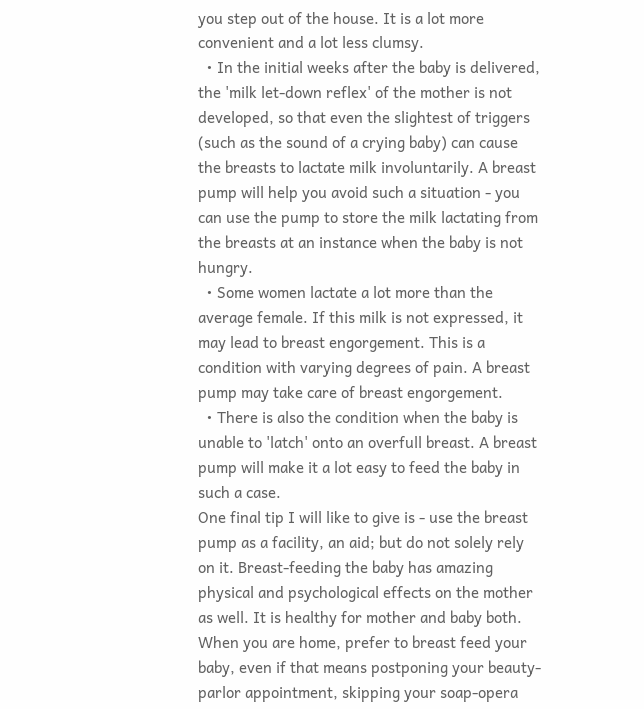you step out of the house. It is a lot more convenient and a lot less clumsy.
  • In the initial weeks after the baby is delivered, the 'milk let-down reflex' of the mother is not developed, so that even the slightest of triggers (such as the sound of a crying baby) can cause the breasts to lactate milk involuntarily. A breast pump will help you avoid such a situation - you can use the pump to store the milk lactating from the breasts at an instance when the baby is not hungry.
  • Some women lactate a lot more than the average female. If this milk is not expressed, it may lead to breast engorgement. This is a condition with varying degrees of pain. A breast pump may take care of breast engorgement.
  • There is also the condition when the baby is unable to 'latch' onto an overfull breast. A breast pump will make it a lot easy to feed the baby in such a case.
One final tip I will like to give is - use the breast pump as a facility, an aid; but do not solely rely on it. Breast-feeding the baby has amazing physical and psychological effects on the mother as well. It is healthy for mother and baby both. When you are home, prefer to breast feed your baby, even if that means postponing your beauty-parlor appointment, skipping your soap-opera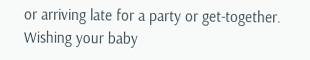or arriving late for a party or get-together. Wishing your baby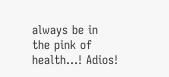always be in the pink of health...! Adios!